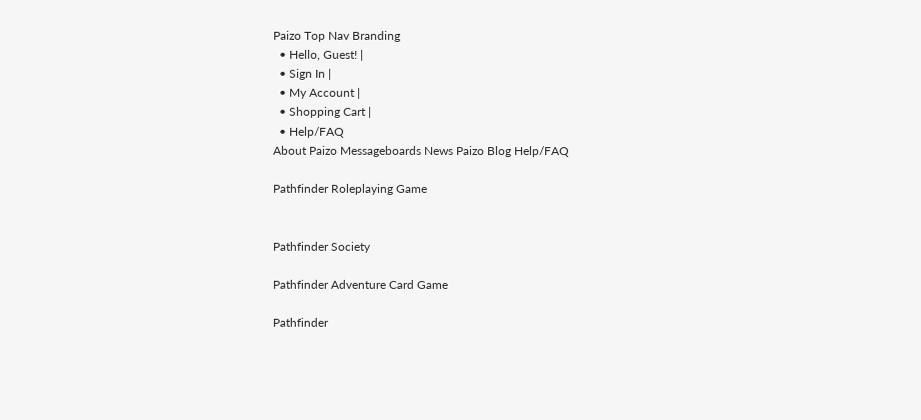Paizo Top Nav Branding
  • Hello, Guest! |
  • Sign In |
  • My Account |
  • Shopping Cart |
  • Help/FAQ
About Paizo Messageboards News Paizo Blog Help/FAQ

Pathfinder Roleplaying Game


Pathfinder Society

Pathfinder Adventure Card Game

Pathfinder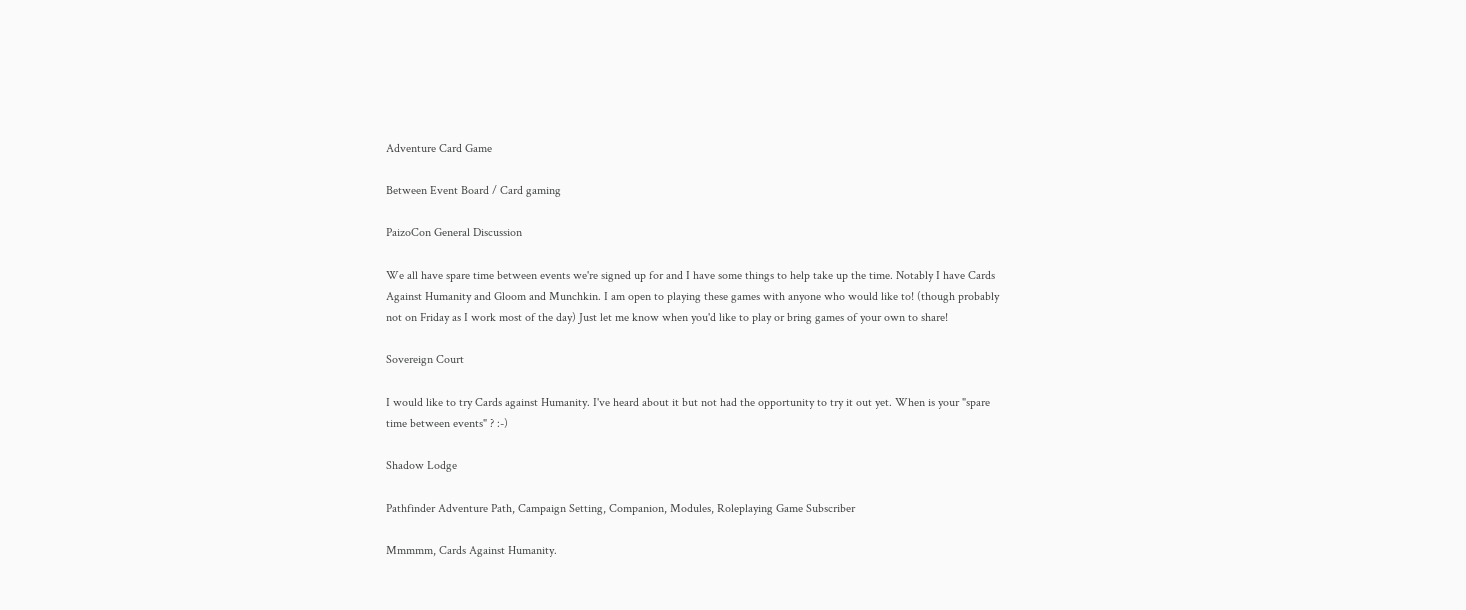Adventure Card Game

Between Event Board / Card gaming

PaizoCon General Discussion

We all have spare time between events we're signed up for and I have some things to help take up the time. Notably I have Cards Against Humanity and Gloom and Munchkin. I am open to playing these games with anyone who would like to! (though probably not on Friday as I work most of the day) Just let me know when you'd like to play or bring games of your own to share!

Sovereign Court

I would like to try Cards against Humanity. I've heard about it but not had the opportunity to try it out yet. When is your "spare time between events" ? :-)

Shadow Lodge

Pathfinder Adventure Path, Campaign Setting, Companion, Modules, Roleplaying Game Subscriber

Mmmmm, Cards Against Humanity.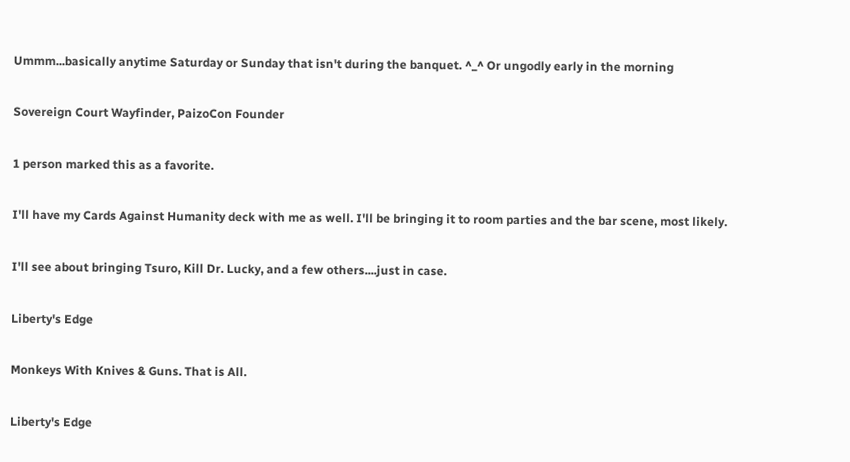Ummm...basically anytime Saturday or Sunday that isn't during the banquet. ^_^ Or ungodly early in the morning

Sovereign Court Wayfinder, PaizoCon Founder

1 person marked this as a favorite.

I'll have my Cards Against Humanity deck with me as well. I'll be bringing it to room parties and the bar scene, most likely.

I'll see about bringing Tsuro, Kill Dr. Lucky, and a few others....just in case.

Liberty's Edge

Monkeys With Knives & Guns. That is All.

Liberty's Edge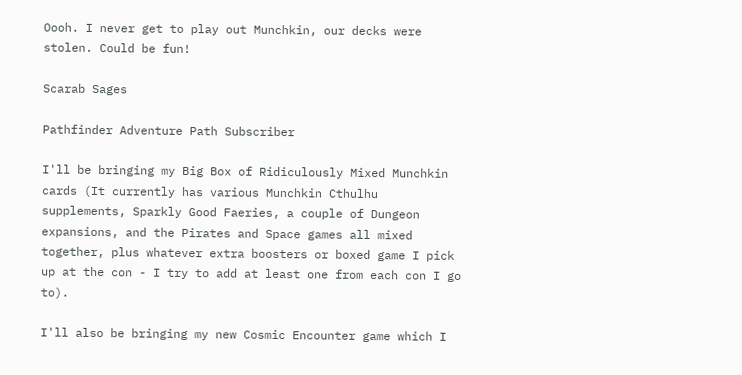Oooh. I never get to play out Munchkin, our decks were stolen. Could be fun!

Scarab Sages

Pathfinder Adventure Path Subscriber

I'll be bringing my Big Box of Ridiculously Mixed Munchkin cards (It currently has various Munchkin Cthulhu supplements, Sparkly Good Faeries, a couple of Dungeon expansions, and the Pirates and Space games all mixed together, plus whatever extra boosters or boxed game I pick up at the con - I try to add at least one from each con I go to).

I'll also be bringing my new Cosmic Encounter game which I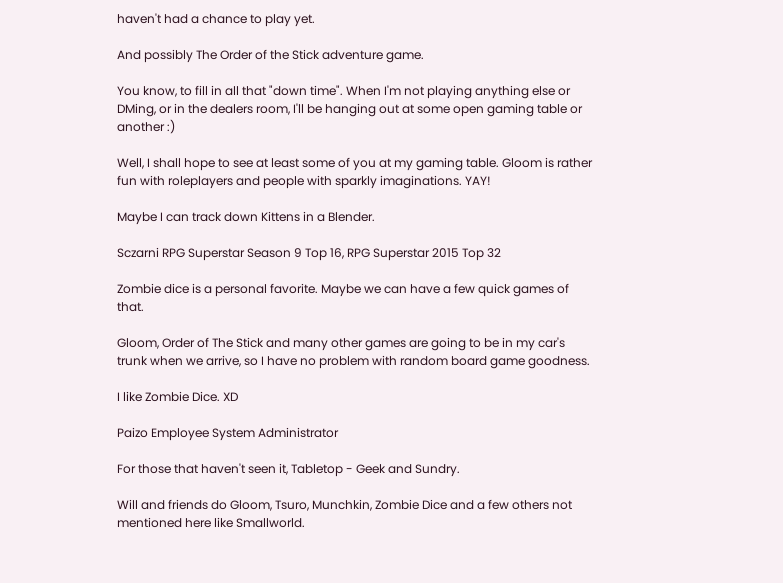haven't had a chance to play yet.

And possibly The Order of the Stick adventure game.

You know, to fill in all that "down time". When I'm not playing anything else or DMing, or in the dealers room, I'll be hanging out at some open gaming table or another :)

Well, I shall hope to see at least some of you at my gaming table. Gloom is rather fun with roleplayers and people with sparkly imaginations. YAY!

Maybe I can track down Kittens in a Blender.

Sczarni RPG Superstar Season 9 Top 16, RPG Superstar 2015 Top 32

Zombie dice is a personal favorite. Maybe we can have a few quick games of that.

Gloom, Order of The Stick and many other games are going to be in my car's trunk when we arrive, so I have no problem with random board game goodness.

I like Zombie Dice. XD

Paizo Employee System Administrator

For those that haven't seen it, Tabletop - Geek and Sundry.

Will and friends do Gloom, Tsuro, Munchkin, Zombie Dice and a few others not mentioned here like Smallworld.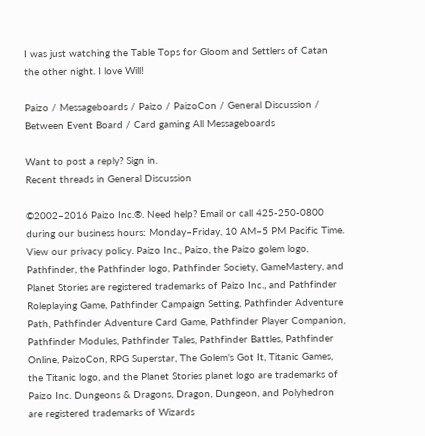I was just watching the Table Tops for Gloom and Settlers of Catan the other night. I love Will!

Paizo / Messageboards / Paizo / PaizoCon / General Discussion / Between Event Board / Card gaming All Messageboards

Want to post a reply? Sign in.
Recent threads in General Discussion

©2002–2016 Paizo Inc.®. Need help? Email or call 425-250-0800 during our business hours: Monday–Friday, 10 AM–5 PM Pacific Time. View our privacy policy. Paizo Inc., Paizo, the Paizo golem logo, Pathfinder, the Pathfinder logo, Pathfinder Society, GameMastery, and Planet Stories are registered trademarks of Paizo Inc., and Pathfinder Roleplaying Game, Pathfinder Campaign Setting, Pathfinder Adventure Path, Pathfinder Adventure Card Game, Pathfinder Player Companion, Pathfinder Modules, Pathfinder Tales, Pathfinder Battles, Pathfinder Online, PaizoCon, RPG Superstar, The Golem's Got It, Titanic Games, the Titanic logo, and the Planet Stories planet logo are trademarks of Paizo Inc. Dungeons & Dragons, Dragon, Dungeon, and Polyhedron are registered trademarks of Wizards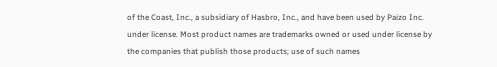of the Coast, Inc., a subsidiary of Hasbro, Inc., and have been used by Paizo Inc. under license. Most product names are trademarks owned or used under license by the companies that publish those products; use of such names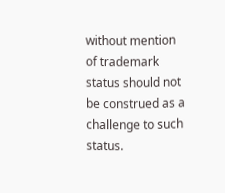without mention of trademark status should not be construed as a challenge to such status.